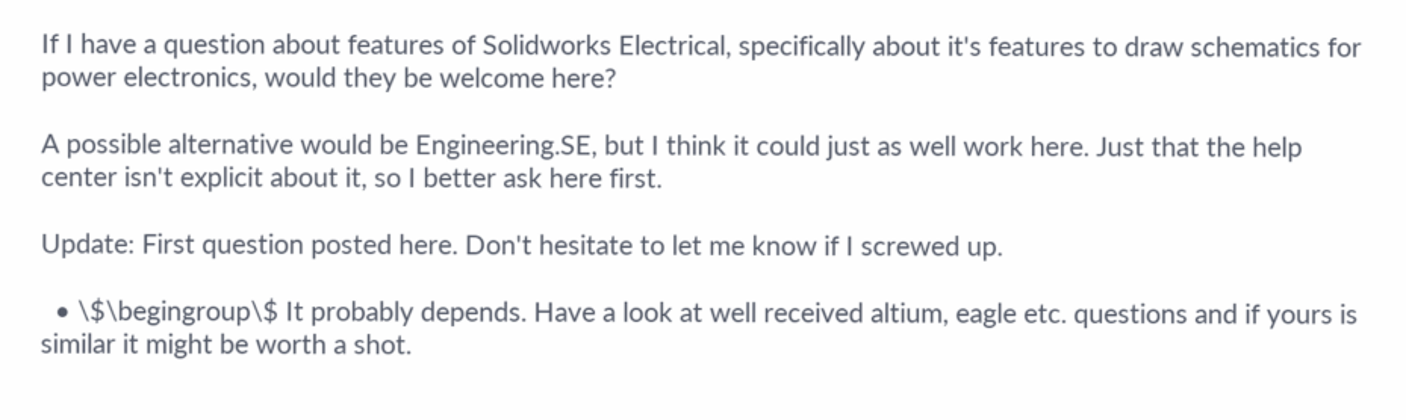If I have a question about features of Solidworks Electrical, specifically about it's features to draw schematics for power electronics, would they be welcome here?

A possible alternative would be Engineering.SE, but I think it could just as well work here. Just that the help center isn't explicit about it, so I better ask here first.

Update: First question posted here. Don't hesitate to let me know if I screwed up.

  • \$\begingroup\$ It probably depends. Have a look at well received altium, eagle etc. questions and if yours is similar it might be worth a shot.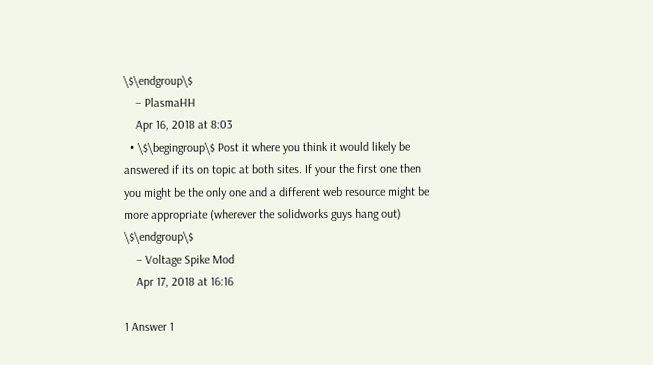\$\endgroup\$
    – PlasmaHH
    Apr 16, 2018 at 8:03
  • \$\begingroup\$ Post it where you think it would likely be answered if its on topic at both sites. If your the first one then you might be the only one and a different web resource might be more appropriate (wherever the solidworks guys hang out) \$\endgroup\$
    – Voltage Spike Mod
    Apr 17, 2018 at 16:16

1 Answer 1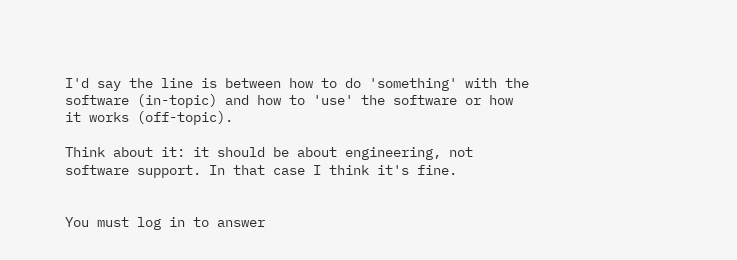I'd say the line is between how to do 'something' with the software (in-topic) and how to 'use' the software or how it works (off-topic).

Think about it: it should be about engineering, not software support. In that case I think it's fine.


You must log in to answer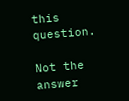this question.

Not the answer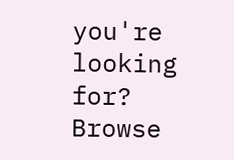you're looking for? Browse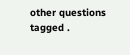other questions tagged .